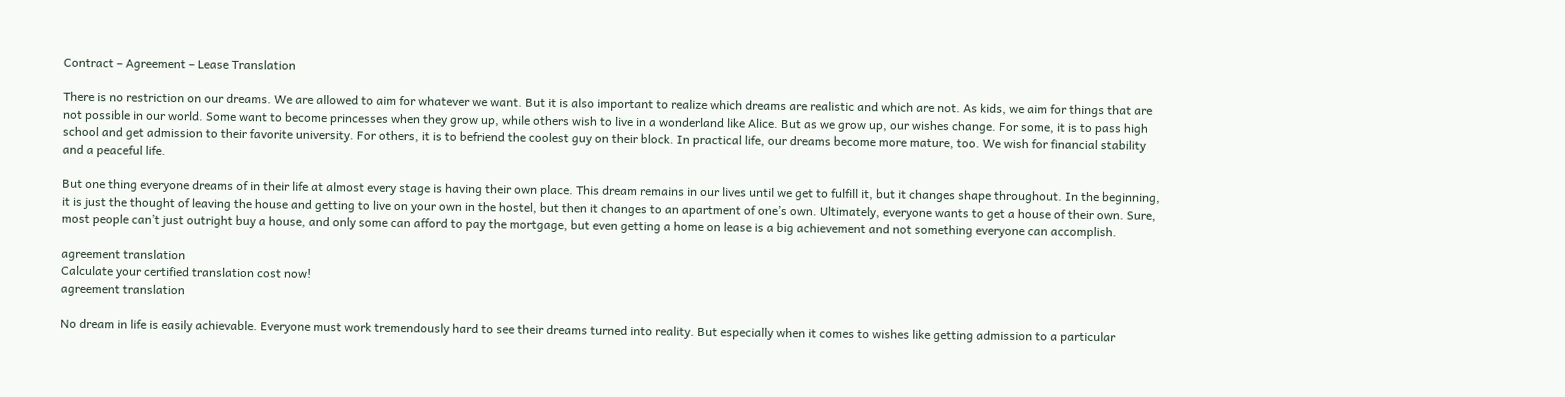Contract – Agreement – Lease Translation

There is no restriction on our dreams. We are allowed to aim for whatever we want. But it is also important to realize which dreams are realistic and which are not. As kids, we aim for things that are not possible in our world. Some want to become princesses when they grow up, while others wish to live in a wonderland like Alice. But as we grow up, our wishes change. For some, it is to pass high school and get admission to their favorite university. For others, it is to befriend the coolest guy on their block. In practical life, our dreams become more mature, too. We wish for financial stability and a peaceful life.

But one thing everyone dreams of in their life at almost every stage is having their own place. This dream remains in our lives until we get to fulfill it, but it changes shape throughout. In the beginning, it is just the thought of leaving the house and getting to live on your own in the hostel, but then it changes to an apartment of one’s own. Ultimately, everyone wants to get a house of their own. Sure, most people can’t just outright buy a house, and only some can afford to pay the mortgage, but even getting a home on lease is a big achievement and not something everyone can accomplish.

agreement translation
Calculate your certified translation cost now!
agreement translation

No dream in life is easily achievable. Everyone must work tremendously hard to see their dreams turned into reality. But especially when it comes to wishes like getting admission to a particular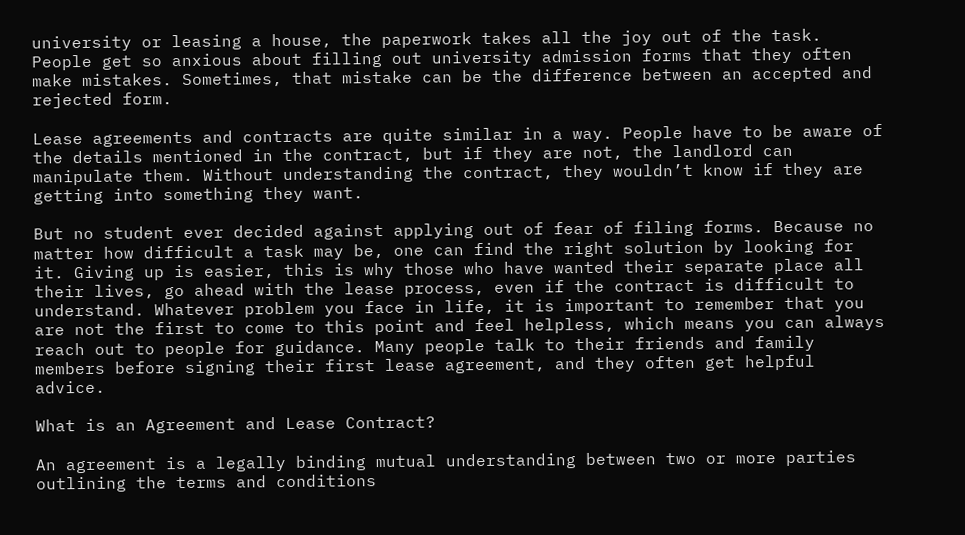university or leasing a house, the paperwork takes all the joy out of the task. People get so anxious about filling out university admission forms that they often make mistakes. Sometimes, that mistake can be the difference between an accepted and rejected form.

Lease agreements and contracts are quite similar in a way. People have to be aware of the details mentioned in the contract, but if they are not, the landlord can manipulate them. Without understanding the contract, they wouldn’t know if they are getting into something they want.

But no student ever decided against applying out of fear of filing forms. Because no matter how difficult a task may be, one can find the right solution by looking for it. Giving up is easier, this is why those who have wanted their separate place all their lives, go ahead with the lease process, even if the contract is difficult to understand. Whatever problem you face in life, it is important to remember that you are not the first to come to this point and feel helpless, which means you can always reach out to people for guidance. Many people talk to their friends and family members before signing their first lease agreement, and they often get helpful advice.

What is an Agreement and Lease Contract?

An agreement is a legally binding mutual understanding between two or more parties outlining the terms and conditions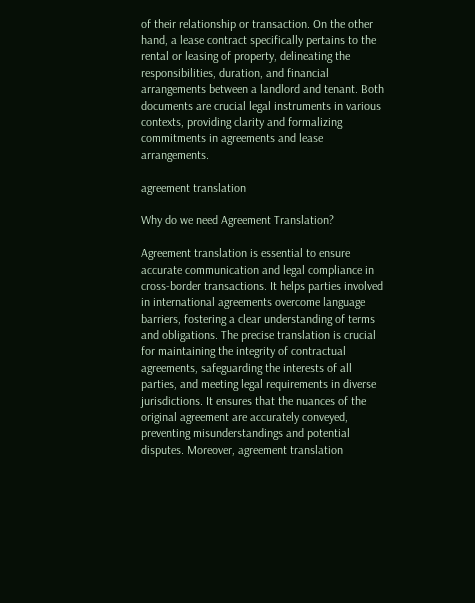of their relationship or transaction. On the other hand, a lease contract specifically pertains to the rental or leasing of property, delineating the responsibilities, duration, and financial arrangements between a landlord and tenant. Both documents are crucial legal instruments in various contexts, providing clarity and formalizing commitments in agreements and lease arrangements.

agreement translation

Why do we need Agreement Translation?

Agreement translation is essential to ensure accurate communication and legal compliance in cross-border transactions. It helps parties involved in international agreements overcome language barriers, fostering a clear understanding of terms and obligations. The precise translation is crucial for maintaining the integrity of contractual agreements, safeguarding the interests of all parties, and meeting legal requirements in diverse jurisdictions. It ensures that the nuances of the original agreement are accurately conveyed, preventing misunderstandings and potential disputes. Moreover, agreement translation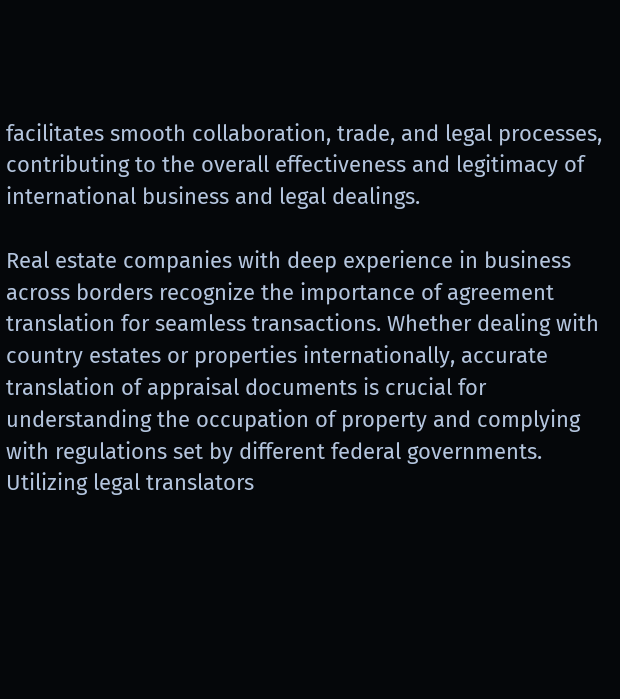facilitates smooth collaboration, trade, and legal processes, contributing to the overall effectiveness and legitimacy of international business and legal dealings.

Real estate companies with deep experience in business across borders recognize the importance of agreement translation for seamless transactions. Whether dealing with country estates or properties internationally, accurate translation of appraisal documents is crucial for understanding the occupation of property and complying with regulations set by different federal governments. Utilizing legal translators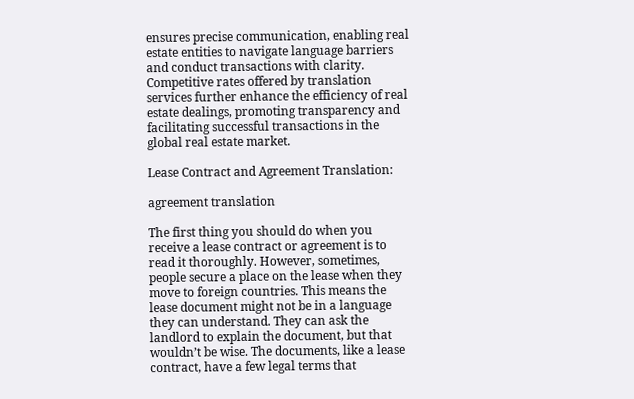ensures precise communication, enabling real estate entities to navigate language barriers and conduct transactions with clarity. Competitive rates offered by translation services further enhance the efficiency of real estate dealings, promoting transparency and facilitating successful transactions in the global real estate market.

Lease Contract and Agreement Translation:

agreement translation

The first thing you should do when you receive a lease contract or agreement is to read it thoroughly. However, sometimes, people secure a place on the lease when they move to foreign countries. This means the lease document might not be in a language they can understand. They can ask the landlord to explain the document, but that wouldn’t be wise. The documents, like a lease contract, have a few legal terms that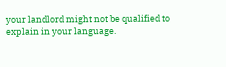your landlord might not be qualified to explain in your language.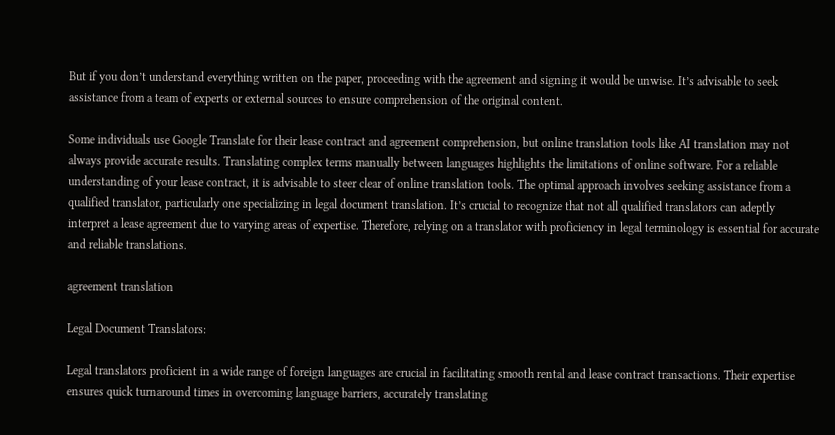But if you don’t understand everything written on the paper, proceeding with the agreement and signing it would be unwise. It’s advisable to seek assistance from a team of experts or external sources to ensure comprehension of the original content.

Some individuals use Google Translate for their lease contract and agreement comprehension, but online translation tools like AI translation may not always provide accurate results. Translating complex terms manually between languages highlights the limitations of online software. For a reliable understanding of your lease contract, it is advisable to steer clear of online translation tools. The optimal approach involves seeking assistance from a qualified translator, particularly one specializing in legal document translation. It’s crucial to recognize that not all qualified translators can adeptly interpret a lease agreement due to varying areas of expertise. Therefore, relying on a translator with proficiency in legal terminology is essential for accurate and reliable translations.

agreement translation

Legal Document Translators:

Legal translators proficient in a wide range of foreign languages are crucial in facilitating smooth rental and lease contract transactions. Their expertise ensures quick turnaround times in overcoming language barriers, accurately translating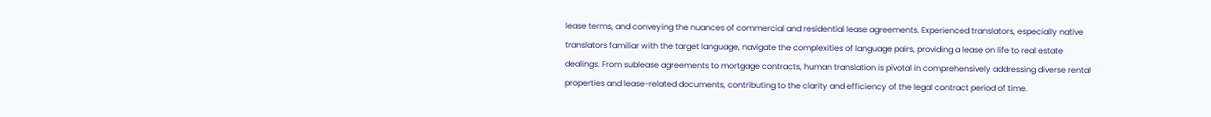lease terms, and conveying the nuances of commercial and residential lease agreements. Experienced translators, especially native translators familiar with the target language, navigate the complexities of language pairs, providing a lease on life to real estate dealings. From sublease agreements to mortgage contracts, human translation is pivotal in comprehensively addressing diverse rental properties and lease-related documents, contributing to the clarity and efficiency of the legal contract period of time.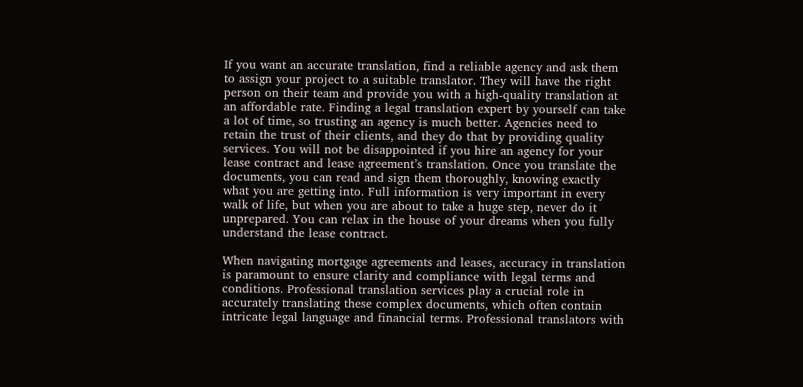If you want an accurate translation, find a reliable agency and ask them to assign your project to a suitable translator. They will have the right person on their team and provide you with a high-quality translation at an affordable rate. Finding a legal translation expert by yourself can take a lot of time, so trusting an agency is much better. Agencies need to retain the trust of their clients, and they do that by providing quality services. You will not be disappointed if you hire an agency for your lease contract and lease agreement’s translation. Once you translate the documents, you can read and sign them thoroughly, knowing exactly what you are getting into. Full information is very important in every walk of life, but when you are about to take a huge step, never do it unprepared. You can relax in the house of your dreams when you fully understand the lease contract.

When navigating mortgage agreements and leases, accuracy in translation is paramount to ensure clarity and compliance with legal terms and conditions. Professional translation services play a crucial role in accurately translating these complex documents, which often contain intricate legal language and financial terms. Professional translators with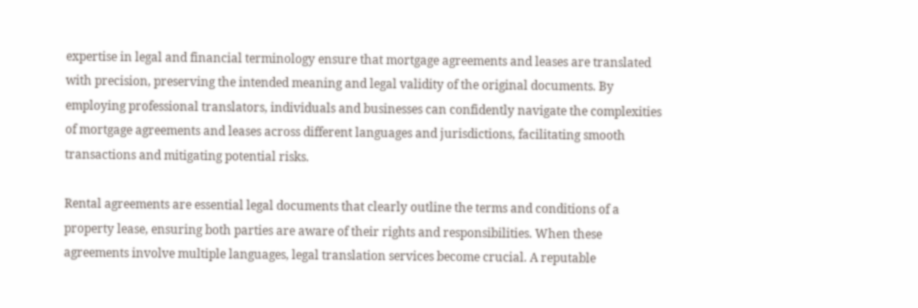expertise in legal and financial terminology ensure that mortgage agreements and leases are translated with precision, preserving the intended meaning and legal validity of the original documents. By employing professional translators, individuals and businesses can confidently navigate the complexities of mortgage agreements and leases across different languages and jurisdictions, facilitating smooth transactions and mitigating potential risks.

Rental agreements are essential legal documents that clearly outline the terms and conditions of a property lease, ensuring both parties are aware of their rights and responsibilities. When these agreements involve multiple languages, legal translation services become crucial. A reputable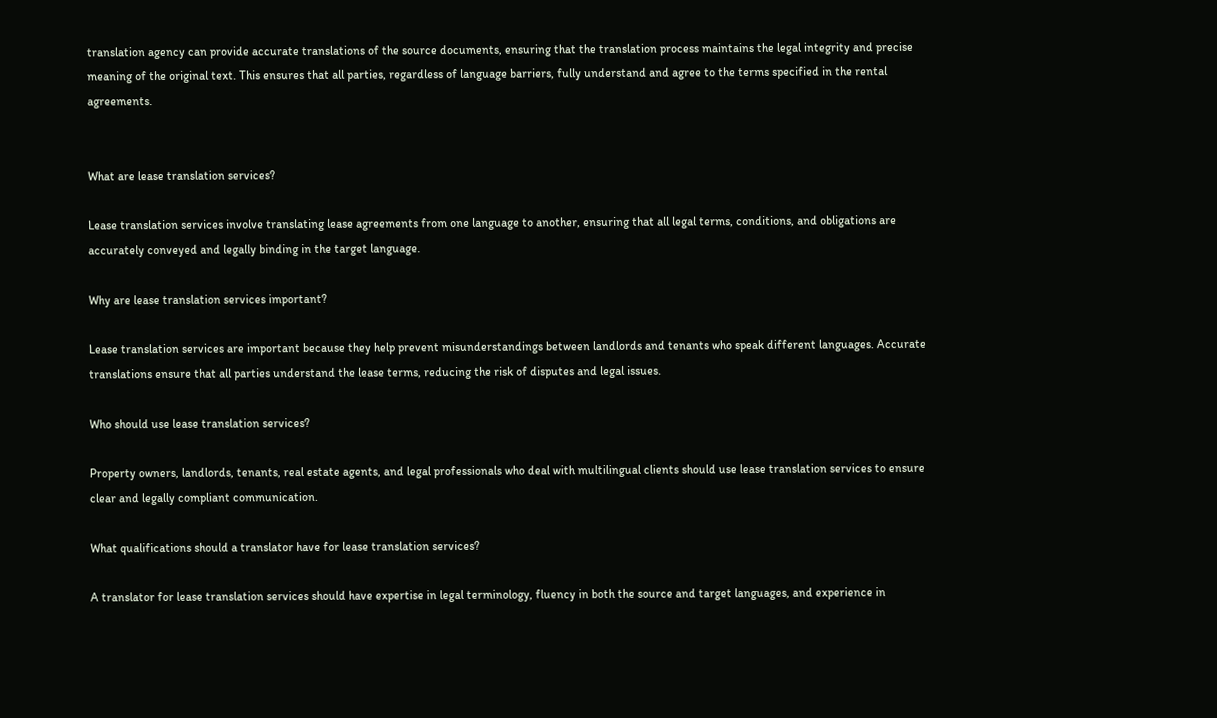translation agency can provide accurate translations of the source documents, ensuring that the translation process maintains the legal integrity and precise meaning of the original text. This ensures that all parties, regardless of language barriers, fully understand and agree to the terms specified in the rental agreements.


What are lease translation services?

Lease translation services involve translating lease agreements from one language to another, ensuring that all legal terms, conditions, and obligations are accurately conveyed and legally binding in the target language.

Why are lease translation services important?

Lease translation services are important because they help prevent misunderstandings between landlords and tenants who speak different languages. Accurate translations ensure that all parties understand the lease terms, reducing the risk of disputes and legal issues.

Who should use lease translation services?

Property owners, landlords, tenants, real estate agents, and legal professionals who deal with multilingual clients should use lease translation services to ensure clear and legally compliant communication.

What qualifications should a translator have for lease translation services?

A translator for lease translation services should have expertise in legal terminology, fluency in both the source and target languages, and experience in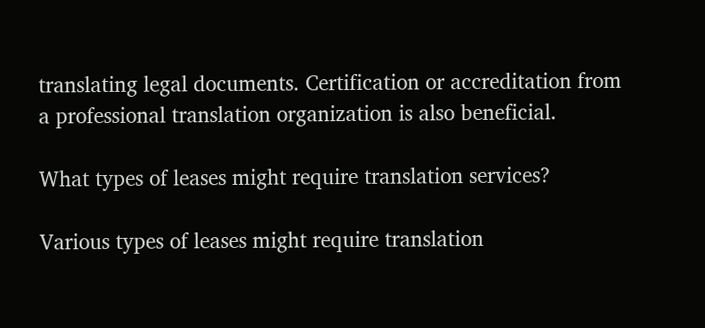translating legal documents. Certification or accreditation from a professional translation organization is also beneficial.

What types of leases might require translation services?

Various types of leases might require translation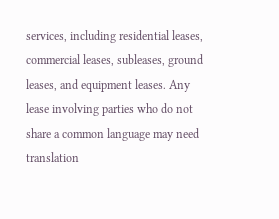services, including residential leases, commercial leases, subleases, ground leases, and equipment leases. Any lease involving parties who do not share a common language may need translation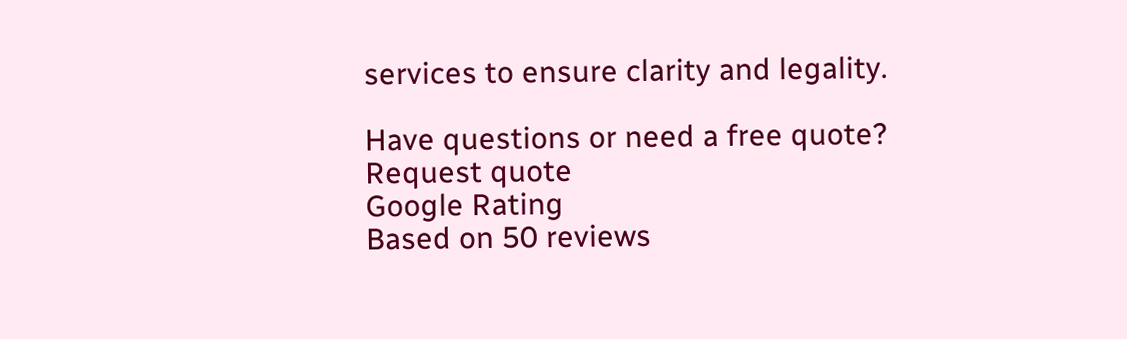services to ensure clarity and legality.

Have questions or need a free quote?
Request quote
Google Rating
Based on 50 reviews